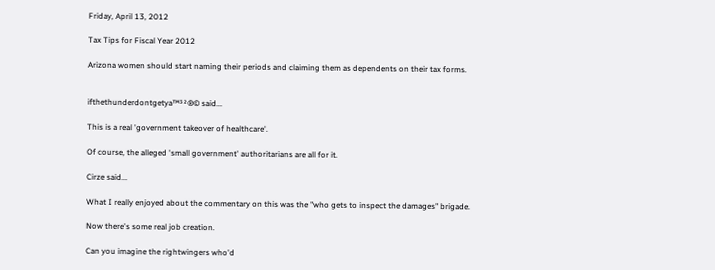Friday, April 13, 2012

Tax Tips for Fiscal Year 2012

Arizona women should start naming their periods and claiming them as dependents on their tax forms.


ifthethunderdontgetya™³²®© said...

This is a real 'government takeover of healthcare'.

Of course, the alleged 'small government' authoritarians are all for it.

Cirze said...

What I really enjoyed about the commentary on this was the "who gets to inspect the damages" brigade.

Now there's some real job creation.

Can you imagine the rightwingers who'd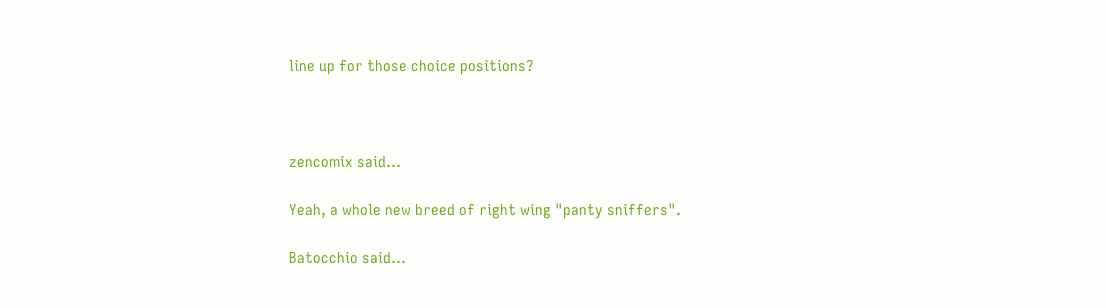line up for those choice positions?



zencomix said...

Yeah, a whole new breed of right wing "panty sniffers".

Batocchio said...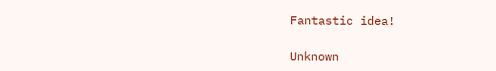Fantastic idea!

Unknown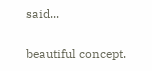said...

beautiful concept.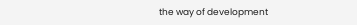the way of development